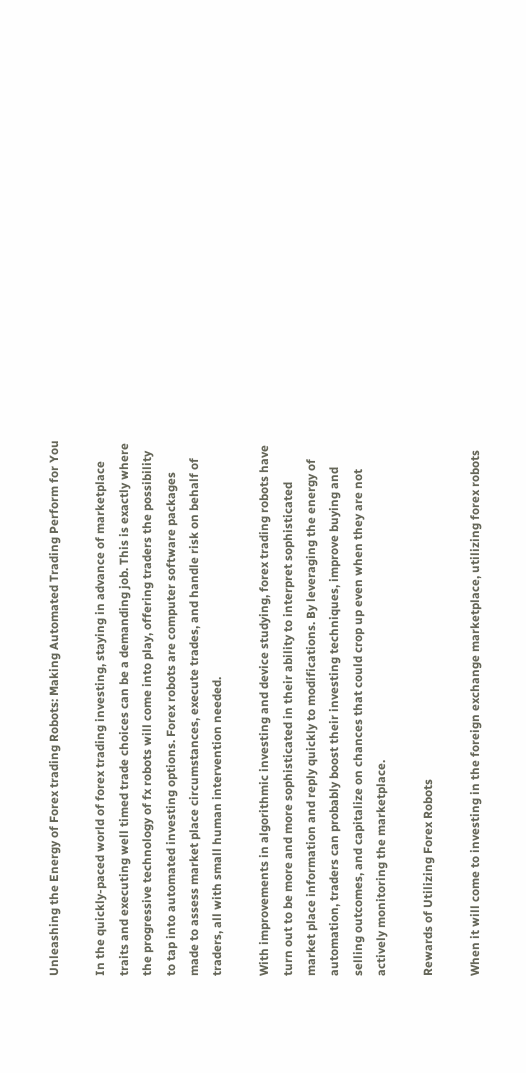Unleashing the Energy of Forex trading Robots: Making Automated Trading Perform for You

In the quickly-paced world of forex trading investing, staying in advance of marketplace traits and executing well timed trade choices can be a demanding job. This is exactly where the progressive technology of fx robots will come into play, offering traders the possibility to tap into automated investing options. Forex robots are computer software packages made to assess market place circumstances, execute trades, and handle risk on behalf of traders, all with small human intervention needed.

With improvements in algorithmic investing and device studying, forex trading robots have turn out to be more and more sophisticated in their ability to interpret sophisticated market place information and reply quickly to modifications. By leveraging the energy of automation, traders can probably boost their investing techniques, improve buying and selling outcomes, and capitalize on chances that could crop up even when they are not actively monitoring the marketplace.

Rewards of Utilizing Forex Robots

When it will come to investing in the foreign exchange marketplace, utilizing forex robots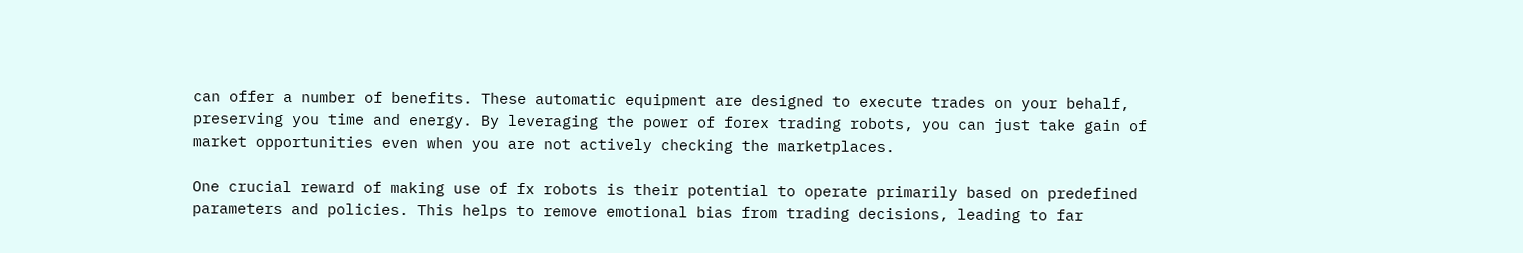can offer a number of benefits. These automatic equipment are designed to execute trades on your behalf, preserving you time and energy. By leveraging the power of forex trading robots, you can just take gain of market opportunities even when you are not actively checking the marketplaces.

One crucial reward of making use of fx robots is their potential to operate primarily based on predefined parameters and policies. This helps to remove emotional bias from trading decisions, leading to far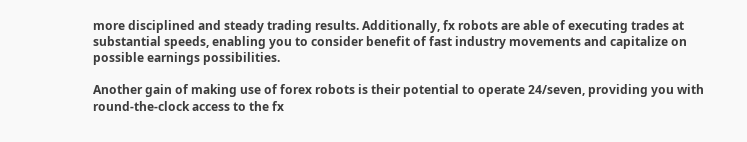more disciplined and steady trading results. Additionally, fx robots are able of executing trades at substantial speeds, enabling you to consider benefit of fast industry movements and capitalize on possible earnings possibilities.

Another gain of making use of forex robots is their potential to operate 24/seven, providing you with round-the-clock access to the fx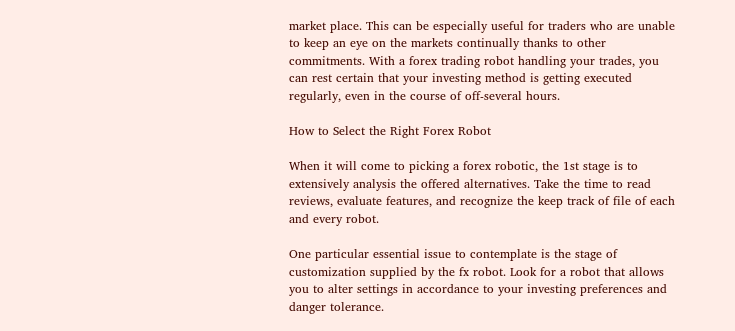market place. This can be especially useful for traders who are unable to keep an eye on the markets continually thanks to other commitments. With a forex trading robot handling your trades, you can rest certain that your investing method is getting executed regularly, even in the course of off-several hours.

How to Select the Right Forex Robot

When it will come to picking a forex robotic, the 1st stage is to extensively analysis the offered alternatives. Take the time to read reviews, evaluate features, and recognize the keep track of file of each and every robot.

One particular essential issue to contemplate is the stage of customization supplied by the fx robot. Look for a robot that allows you to alter settings in accordance to your investing preferences and danger tolerance.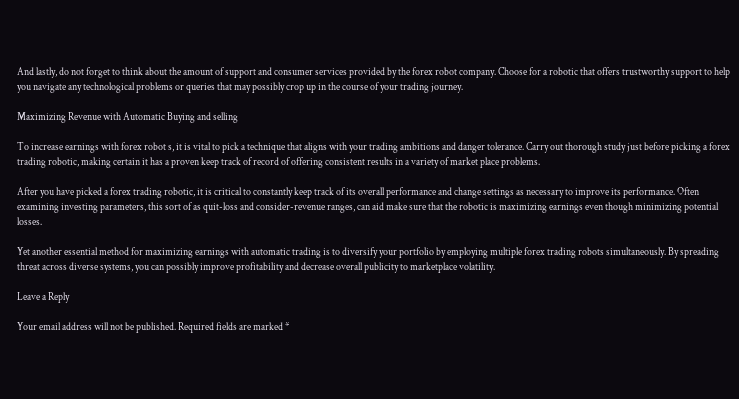And lastly, do not forget to think about the amount of support and consumer services provided by the forex robot company. Choose for a robotic that offers trustworthy support to help you navigate any technological problems or queries that may possibly crop up in the course of your trading journey.

Maximizing Revenue with Automatic Buying and selling

To increase earnings with forex robot s, it is vital to pick a technique that aligns with your trading ambitions and danger tolerance. Carry out thorough study just before picking a forex trading robotic, making certain it has a proven keep track of record of offering consistent results in a variety of market place problems.

After you have picked a forex trading robotic, it is critical to constantly keep track of its overall performance and change settings as necessary to improve its performance. Often examining investing parameters, this sort of as quit-loss and consider-revenue ranges, can aid make sure that the robotic is maximizing earnings even though minimizing potential losses.

Yet another essential method for maximizing earnings with automatic trading is to diversify your portfolio by employing multiple forex trading robots simultaneously. By spreading threat across diverse systems, you can possibly improve profitability and decrease overall publicity to marketplace volatility.

Leave a Reply

Your email address will not be published. Required fields are marked *